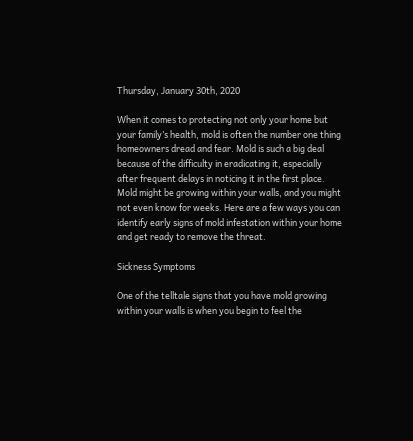Thursday, January 30th, 2020

When it comes to protecting not only your home but your family’s health, mold is often the number one thing homeowners dread and fear. Mold is such a big deal because of the difficulty in eradicating it, especially after frequent delays in noticing it in the first place. Mold might be growing within your walls, and you might not even know for weeks. Here are a few ways you can identify early signs of mold infestation within your home and get ready to remove the threat.

Sickness Symptoms

One of the telltale signs that you have mold growing within your walls is when you begin to feel the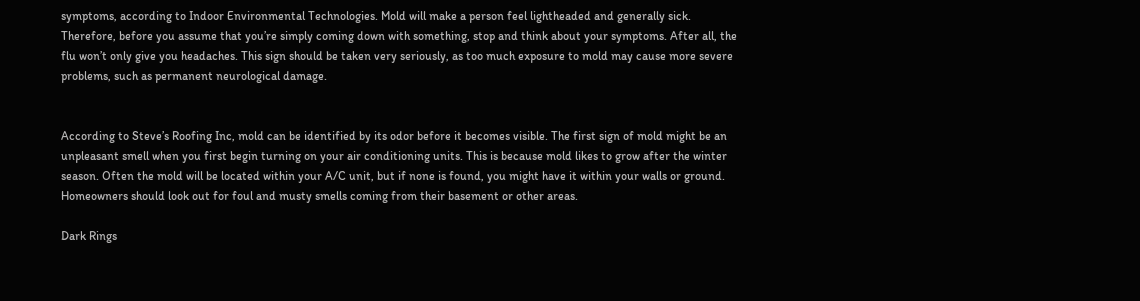symptoms, according to Indoor Environmental Technologies. Mold will make a person feel lightheaded and generally sick. Therefore, before you assume that you’re simply coming down with something, stop and think about your symptoms. After all, the flu won’t only give you headaches. This sign should be taken very seriously, as too much exposure to mold may cause more severe problems, such as permanent neurological damage.


According to Steve’s Roofing Inc, mold can be identified by its odor before it becomes visible. The first sign of mold might be an unpleasant smell when you first begin turning on your air conditioning units. This is because mold likes to grow after the winter season. Often the mold will be located within your A/C unit, but if none is found, you might have it within your walls or ground. Homeowners should look out for foul and musty smells coming from their basement or other areas.

Dark Rings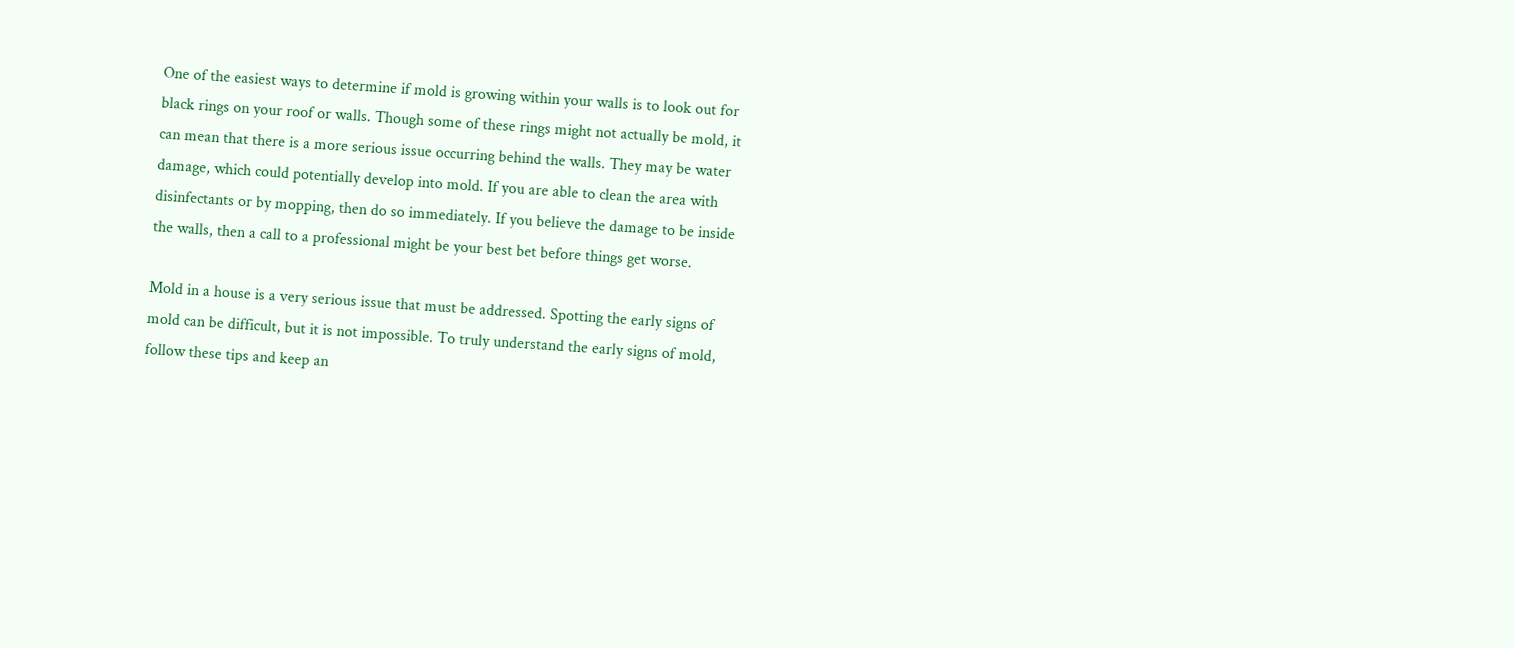One of the easiest ways to determine if mold is growing within your walls is to look out for black rings on your roof or walls. Though some of these rings might not actually be mold, it can mean that there is a more serious issue occurring behind the walls. They may be water damage, which could potentially develop into mold. If you are able to clean the area with disinfectants or by mopping, then do so immediately. If you believe the damage to be inside the walls, then a call to a professional might be your best bet before things get worse.

Mold in a house is a very serious issue that must be addressed. Spotting the early signs of mold can be difficult, but it is not impossible. To truly understand the early signs of mold, follow these tips and keep an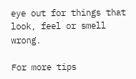eye out for things that look, feel or smell wrong.

For more tips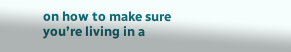on how to make sure you’re living in a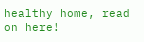healthy home, read on here!